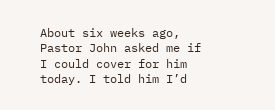About six weeks ago, Pastor John asked me if I could cover for him today. I told him I’d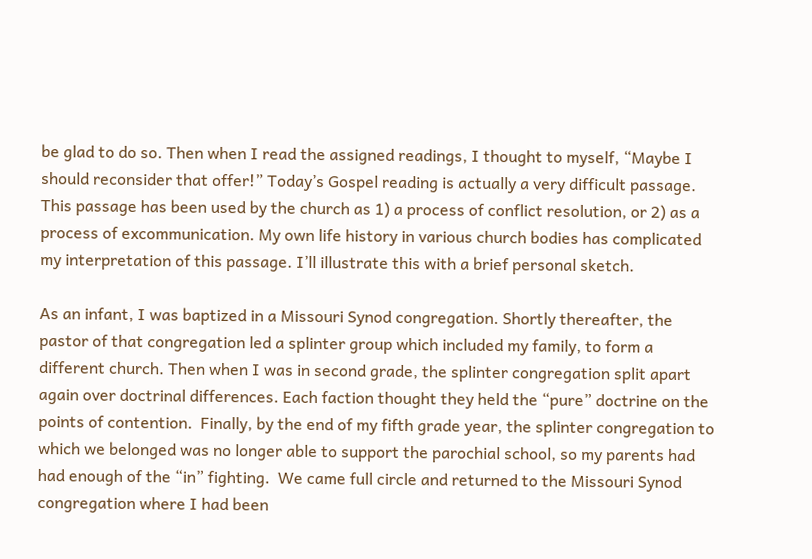be glad to do so. Then when I read the assigned readings, I thought to myself, “Maybe I should reconsider that offer!” Today’s Gospel reading is actually a very difficult passage. This passage has been used by the church as 1) a process of conflict resolution, or 2) as a process of excommunication. My own life history in various church bodies has complicated my interpretation of this passage. I’ll illustrate this with a brief personal sketch.

As an infant, I was baptized in a Missouri Synod congregation. Shortly thereafter, the pastor of that congregation led a splinter group which included my family, to form a different church. Then when I was in second grade, the splinter congregation split apart again over doctrinal differences. Each faction thought they held the “pure” doctrine on the points of contention.  Finally, by the end of my fifth grade year, the splinter congregation to which we belonged was no longer able to support the parochial school, so my parents had had enough of the “in” fighting.  We came full circle and returned to the Missouri Synod congregation where I had been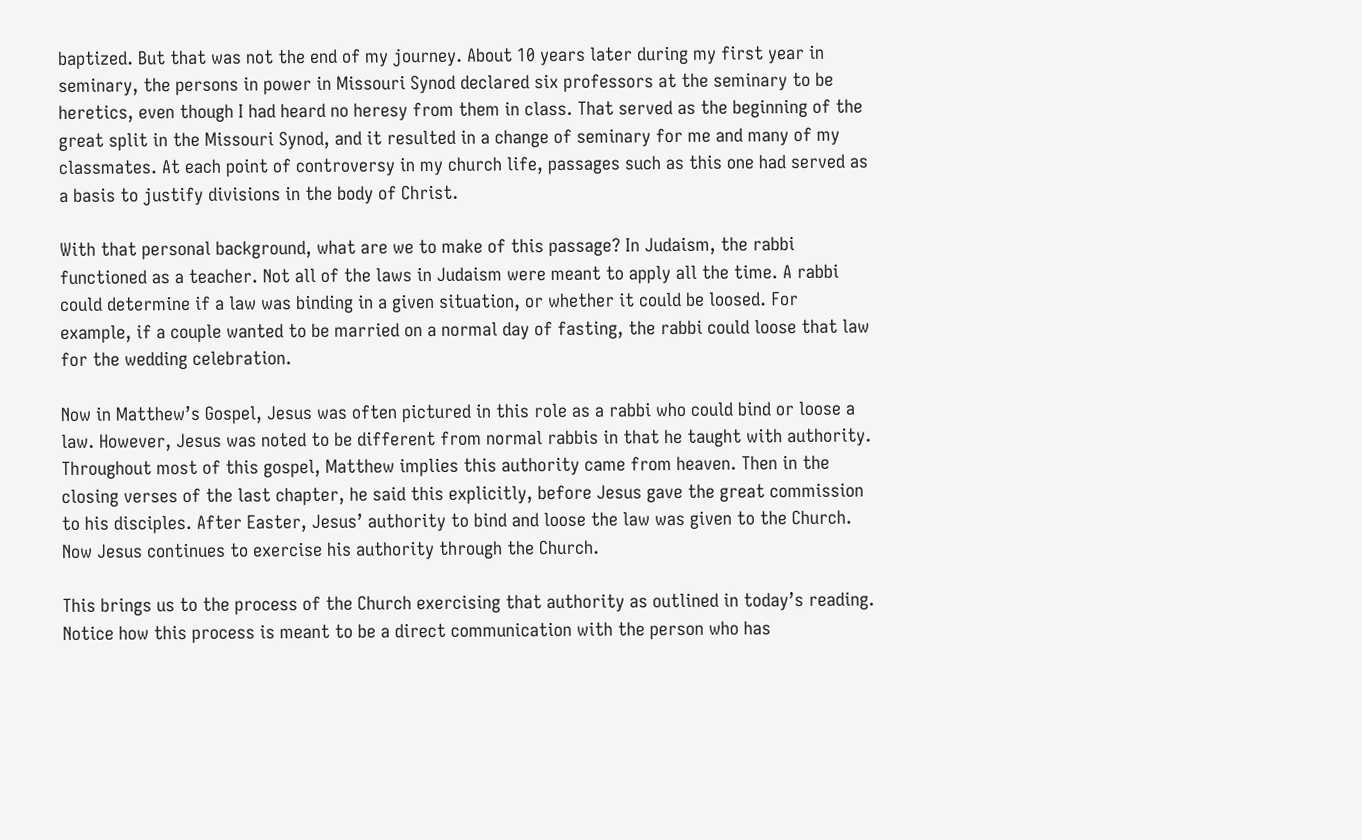baptized. But that was not the end of my journey. About 10 years later during my first year in seminary, the persons in power in Missouri Synod declared six professors at the seminary to be heretics, even though I had heard no heresy from them in class. That served as the beginning of the great split in the Missouri Synod, and it resulted in a change of seminary for me and many of my classmates. At each point of controversy in my church life, passages such as this one had served as a basis to justify divisions in the body of Christ.

With that personal background, what are we to make of this passage? In Judaism, the rabbi functioned as a teacher. Not all of the laws in Judaism were meant to apply all the time. A rabbi could determine if a law was binding in a given situation, or whether it could be loosed. For example, if a couple wanted to be married on a normal day of fasting, the rabbi could loose that law for the wedding celebration.

Now in Matthew’s Gospel, Jesus was often pictured in this role as a rabbi who could bind or loose a law. However, Jesus was noted to be different from normal rabbis in that he taught with authority. Throughout most of this gospel, Matthew implies this authority came from heaven. Then in the closing verses of the last chapter, he said this explicitly, before Jesus gave the great commission to his disciples. After Easter, Jesus’ authority to bind and loose the law was given to the Church. Now Jesus continues to exercise his authority through the Church.

This brings us to the process of the Church exercising that authority as outlined in today’s reading. Notice how this process is meant to be a direct communication with the person who has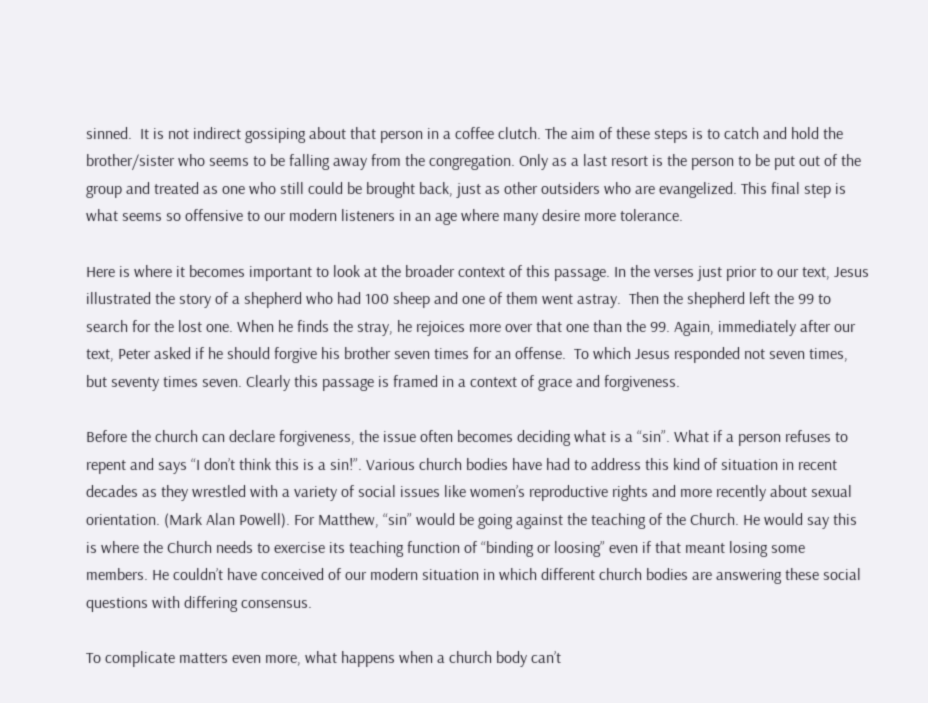sinned.  It is not indirect gossiping about that person in a coffee clutch. The aim of these steps is to catch and hold the brother/sister who seems to be falling away from the congregation. Only as a last resort is the person to be put out of the group and treated as one who still could be brought back, just as other outsiders who are evangelized. This final step is what seems so offensive to our modern listeners in an age where many desire more tolerance.

Here is where it becomes important to look at the broader context of this passage. In the verses just prior to our text, Jesus illustrated the story of a shepherd who had 100 sheep and one of them went astray.  Then the shepherd left the 99 to search for the lost one. When he finds the stray, he rejoices more over that one than the 99. Again, immediately after our text, Peter asked if he should forgive his brother seven times for an offense.  To which Jesus responded not seven times, but seventy times seven. Clearly this passage is framed in a context of grace and forgiveness.

Before the church can declare forgiveness, the issue often becomes deciding what is a “sin”. What if a person refuses to repent and says “I don’t think this is a sin!”. Various church bodies have had to address this kind of situation in recent decades as they wrestled with a variety of social issues like women’s reproductive rights and more recently about sexual orientation. (Mark Alan Powell). For Matthew, “sin” would be going against the teaching of the Church. He would say this is where the Church needs to exercise its teaching function of “binding or loosing” even if that meant losing some members. He couldn’t have conceived of our modern situation in which different church bodies are answering these social questions with differing consensus.

To complicate matters even more, what happens when a church body can’t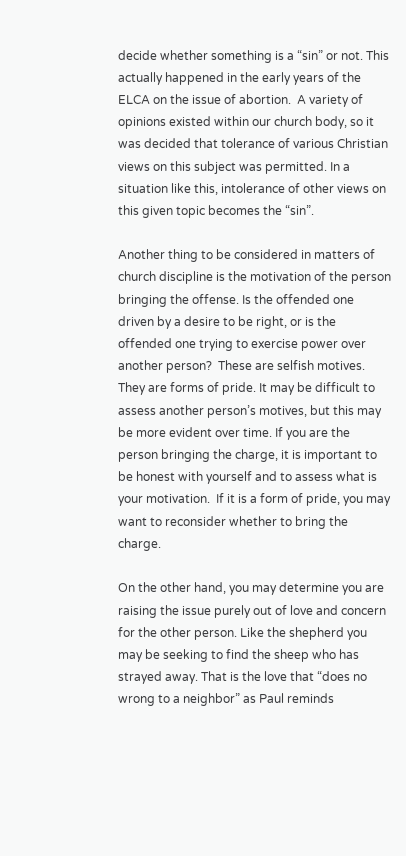decide whether something is a “sin” or not. This actually happened in the early years of the ELCA on the issue of abortion.  A variety of opinions existed within our church body, so it was decided that tolerance of various Christian views on this subject was permitted. In a situation like this, intolerance of other views on this given topic becomes the “sin”.

Another thing to be considered in matters of church discipline is the motivation of the person bringing the offense. Is the offended one driven by a desire to be right, or is the offended one trying to exercise power over another person?  These are selfish motives. They are forms of pride. It may be difficult to assess another person’s motives, but this may be more evident over time. If you are the person bringing the charge, it is important to be honest with yourself and to assess what is your motivation.  If it is a form of pride, you may want to reconsider whether to bring the charge.

On the other hand, you may determine you are raising the issue purely out of love and concern for the other person. Like the shepherd you may be seeking to find the sheep who has strayed away. That is the love that “does no wrong to a neighbor” as Paul reminds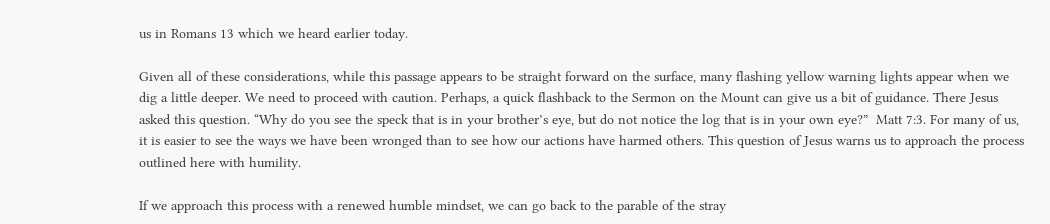us in Romans 13 which we heard earlier today.

Given all of these considerations, while this passage appears to be straight forward on the surface, many flashing yellow warning lights appear when we dig a little deeper. We need to proceed with caution. Perhaps, a quick flashback to the Sermon on the Mount can give us a bit of guidance. There Jesus asked this question. “Why do you see the speck that is in your brother’s eye, but do not notice the log that is in your own eye?”  Matt 7:3. For many of us, it is easier to see the ways we have been wronged than to see how our actions have harmed others. This question of Jesus warns us to approach the process outlined here with humility.

If we approach this process with a renewed humble mindset, we can go back to the parable of the stray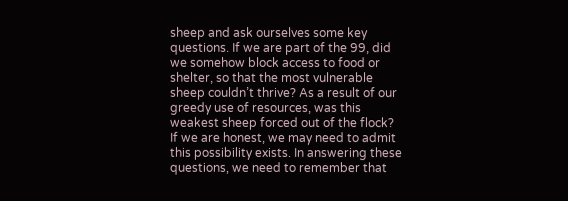sheep and ask ourselves some key questions. If we are part of the 99, did we somehow block access to food or shelter, so that the most vulnerable sheep couldn’t thrive? As a result of our greedy use of resources, was this weakest sheep forced out of the flock?  If we are honest, we may need to admit this possibility exists. In answering these questions, we need to remember that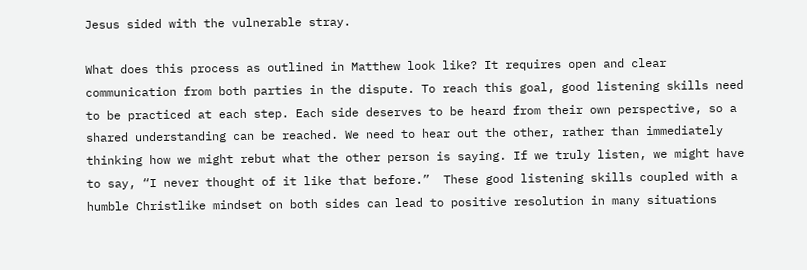Jesus sided with the vulnerable stray.

What does this process as outlined in Matthew look like? It requires open and clear communication from both parties in the dispute. To reach this goal, good listening skills need to be practiced at each step. Each side deserves to be heard from their own perspective, so a shared understanding can be reached. We need to hear out the other, rather than immediately thinking how we might rebut what the other person is saying. If we truly listen, we might have to say, “I never thought of it like that before.”  These good listening skills coupled with a humble Christlike mindset on both sides can lead to positive resolution in many situations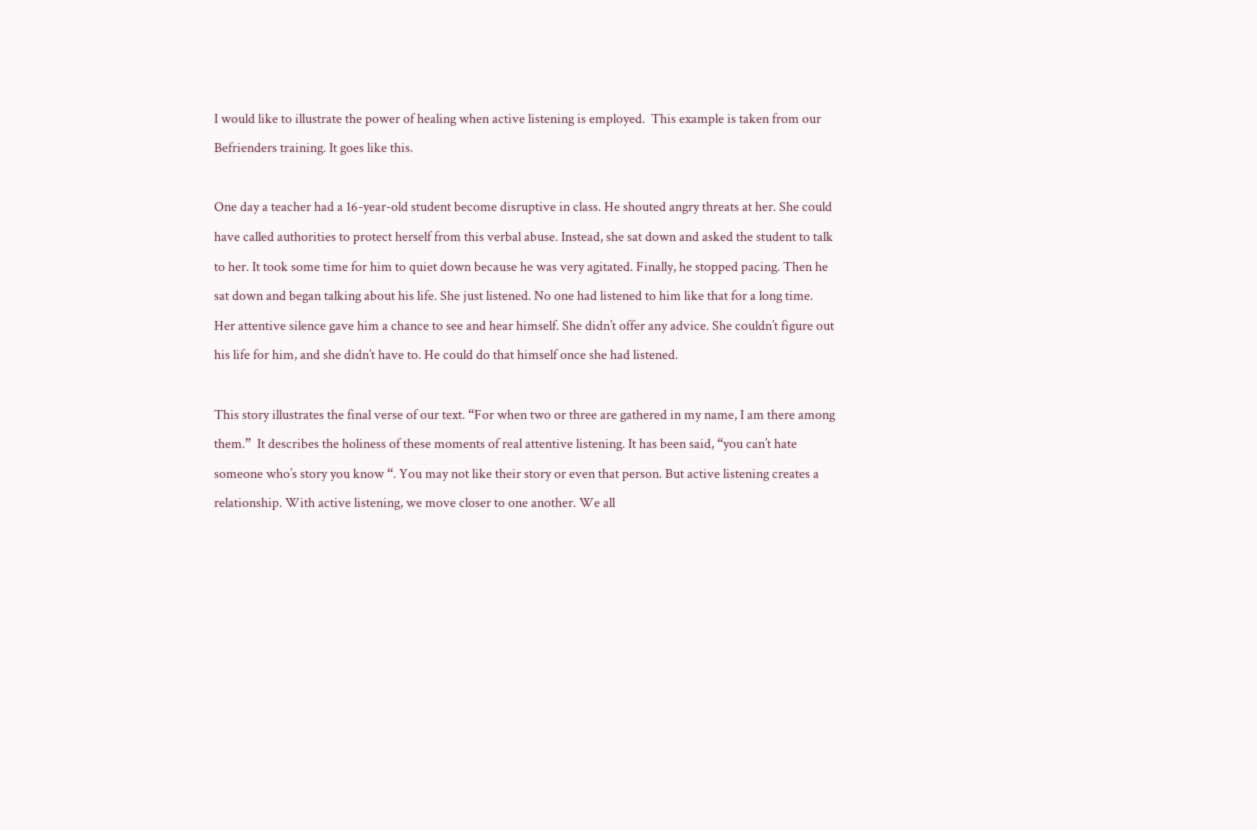I would like to illustrate the power of healing when active listening is employed.  This example is taken from our Befrienders training. It goes like this.

One day a teacher had a 16-year-old student become disruptive in class. He shouted angry threats at her. She could have called authorities to protect herself from this verbal abuse. Instead, she sat down and asked the student to talk to her. It took some time for him to quiet down because he was very agitated. Finally, he stopped pacing. Then he sat down and began talking about his life. She just listened. No one had listened to him like that for a long time. Her attentive silence gave him a chance to see and hear himself. She didn’t offer any advice. She couldn’t figure out his life for him, and she didn’t have to. He could do that himself once she had listened.

This story illustrates the final verse of our text. “For when two or three are gathered in my name, I am there among them.”  It describes the holiness of these moments of real attentive listening. It has been said, “you can’t hate someone who’s story you know “. You may not like their story or even that person. But active listening creates a relationship. With active listening, we move closer to one another. We all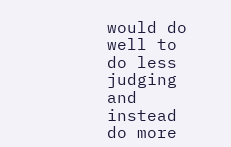would do well to do less judging and instead do more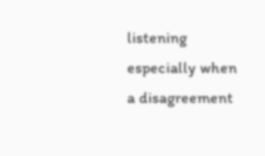listening especially when a disagreement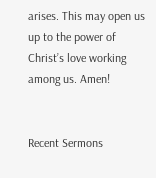arises. This may open us up to the power of Christ’s love working among us. Amen!


Recent Sermons